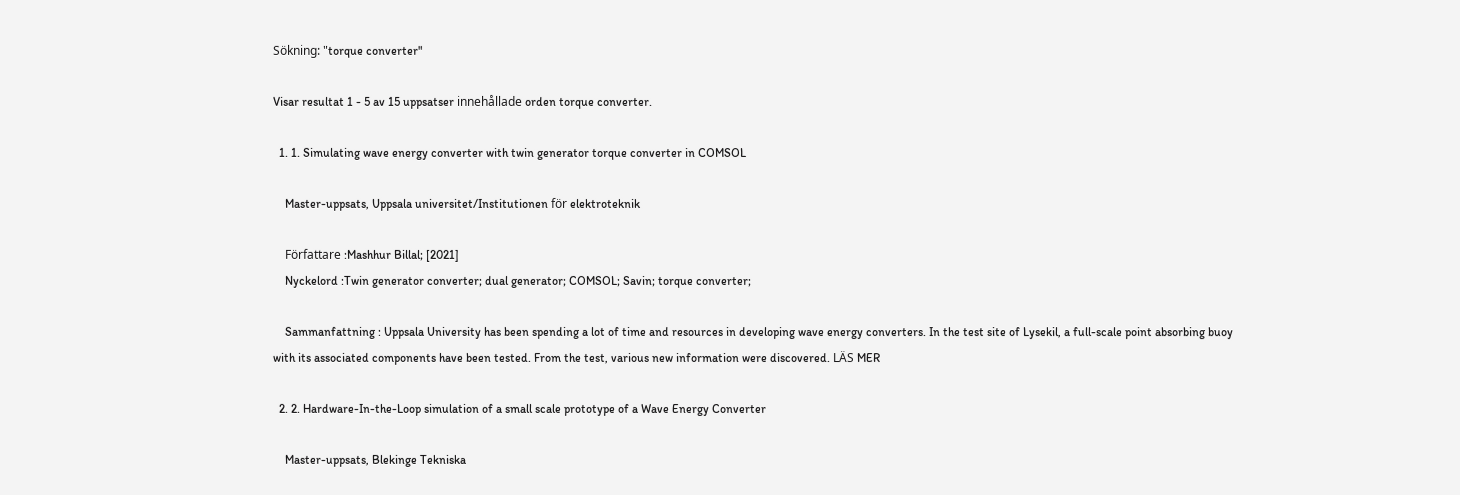Sökning: "torque converter"

Visar resultat 1 - 5 av 15 uppsatser innehållade orden torque converter.

  1. 1. Simulating wave energy converter with twin generator torque converter in COMSOL

    Master-uppsats, Uppsala universitet/Institutionen för elektroteknik

    Författare :Mashhur Billal; [2021]
    Nyckelord :Twin generator converter; dual generator; COMSOL; Savin; torque converter;

    Sammanfattning : Uppsala University has been spending a lot of time and resources in developing wave energy converters. In the test site of Lysekil, a full-scale point absorbing buoy with its associated components have been tested. From the test, various new information were discovered. LÄS MER

  2. 2. Hardware-In-the-Loop simulation of a small scale prototype of a Wave Energy Converter

    Master-uppsats, Blekinge Tekniska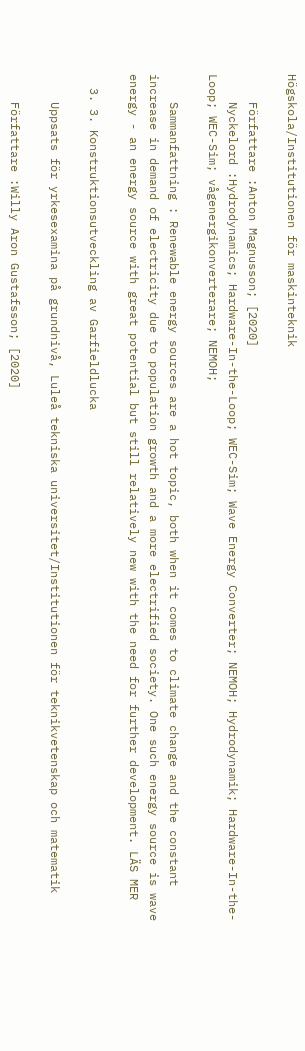Högskola/Institutionen för maskinteknik

    Författare :Anton Magnusson; [2020]
    Nyckelord :Hydrodynamics; Hardware-In-the-Loop; WEC-Sim; Wave Energy Converter; NEMOH; Hydrodynamik; Hardware-In-the-Loop; WEC-Sim; vågenergikonverterare; NEMOH;

    Sammanfattning : Renewable energy sources are a hot topic, both when it comes to climate change and the constant increase in demand of electricity due to population growth and a more electrified society. One such energy source is wave energy - an energy source with great potential but still relatively new with the need for further development. LÄS MER

  3. 3. Konstruktionsutveckling av Garfieldlucka

    Uppsats för yrkesexamina på grundnivå, Luleå tekniska universitet/Institutionen för teknikvetenskap och matematik

    Författare :Willy Aron Gustafsson; [2020]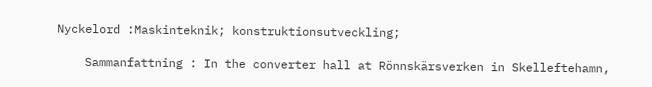Nyckelord :Maskinteknik; konstruktionsutveckling;

    Sammanfattning : In the converter hall at Rönnskärsverken in Skelleftehamn,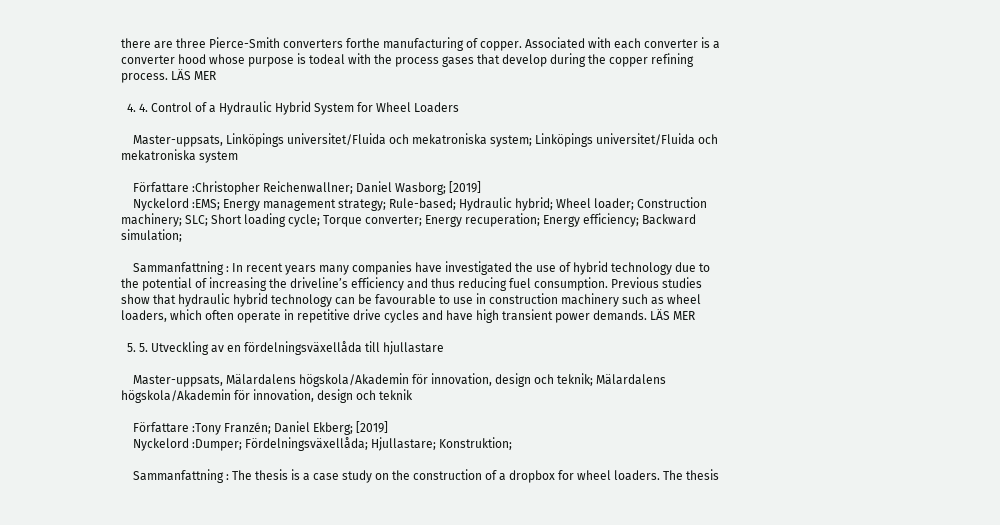there are three Pierce-Smith converters forthe manufacturing of copper. Associated with each converter is a converter hood whose purpose is todeal with the process gases that develop during the copper refining process. LÄS MER

  4. 4. Control of a Hydraulic Hybrid System for Wheel Loaders

    Master-uppsats, Linköpings universitet/Fluida och mekatroniska system; Linköpings universitet/Fluida och mekatroniska system

    Författare :Christopher Reichenwallner; Daniel Wasborg; [2019]
    Nyckelord :EMS; Energy management strategy; Rule-based; Hydraulic hybrid; Wheel loader; Construction machinery; SLC; Short loading cycle; Torque converter; Energy recuperation; Energy efficiency; Backward simulation;

    Sammanfattning : In recent years many companies have investigated the use of hybrid technology due to the potential of increasing the driveline’s efficiency and thus reducing fuel consumption. Previous studies show that hydraulic hybrid technology can be favourable to use in construction machinery such as wheel loaders, which often operate in repetitive drive cycles and have high transient power demands. LÄS MER

  5. 5. Utveckling av en fördelningsväxellåda till hjullastare

    Master-uppsats, Mälardalens högskola/Akademin för innovation, design och teknik; Mälardalens högskola/Akademin för innovation, design och teknik

    Författare :Tony Franzén; Daniel Ekberg; [2019]
    Nyckelord :Dumper; Fördelningsväxellåda; Hjullastare; Konstruktion;

    Sammanfattning : The thesis is a case study on the construction of a dropbox for wheel loaders. The thesis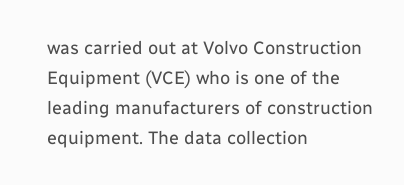was carried out at Volvo Construction Equipment (VCE) who is one of the leading manufacturers of construction equipment. The data collection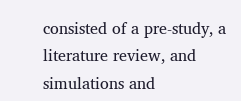consisted of a pre-study, a literature review, and simulations and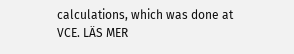calculations, which was done at VCE. LÄS MER